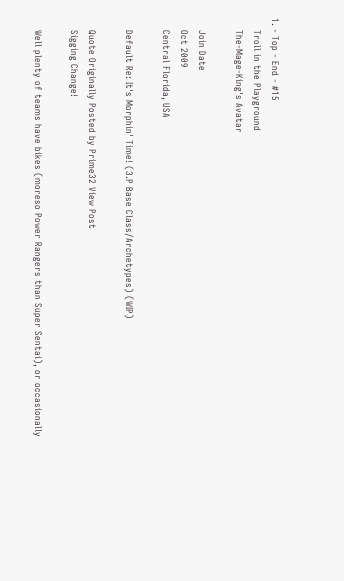1. - Top - End - #15
    Troll in the Playground
    The-Mage-King's Avatar

    Join Date
    Oct 2009
    Central Florida, USA

    Default Re: It's Morphin' Time! (3.P Base Class/Archetypes) (WIP)

    Quote Originally Posted by Prime32 View Post
    Sigging Change!

    Well plenty of teams have bikes (moreso Power Rangers than Super Sentai), or occasionally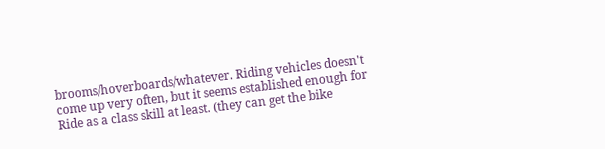brooms/hoverboards/whatever. Riding vehicles doesn't come up very often, but it seems established enough for Ride as a class skill at least. (they can get the bike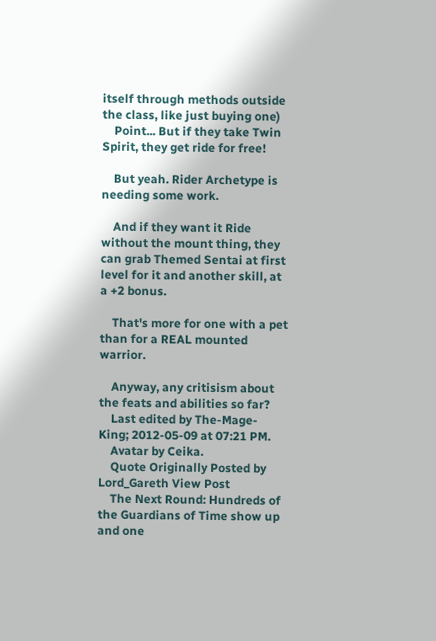itself through methods outside the class, like just buying one)
    Point... But if they take Twin Spirit, they get ride for free!

    But yeah. Rider Archetype is needing some work.

    And if they want it Ride without the mount thing, they can grab Themed Sentai at first level for it and another skill, at a +2 bonus.

    That's more for one with a pet than for a REAL mounted warrior.

    Anyway, any critisism about the feats and abilities so far?
    Last edited by The-Mage-King; 2012-05-09 at 07:21 PM.
    Avatar by Ceika.
    Quote Originally Posted by Lord_Gareth View Post
    The Next Round: Hundreds of the Guardians of Time show up and one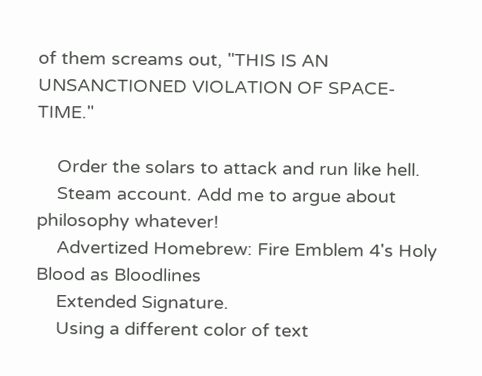of them screams out, "THIS IS AN UNSANCTIONED VIOLATION OF SPACE-TIME."

    Order the solars to attack and run like hell.
    Steam account. Add me to argue about philosophy whatever!
    Advertized Homebrew: Fire Emblem 4's Holy Blood as Bloodlines
    Extended Signature.
    Using a different color of text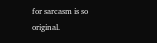for sarcasm is so original.